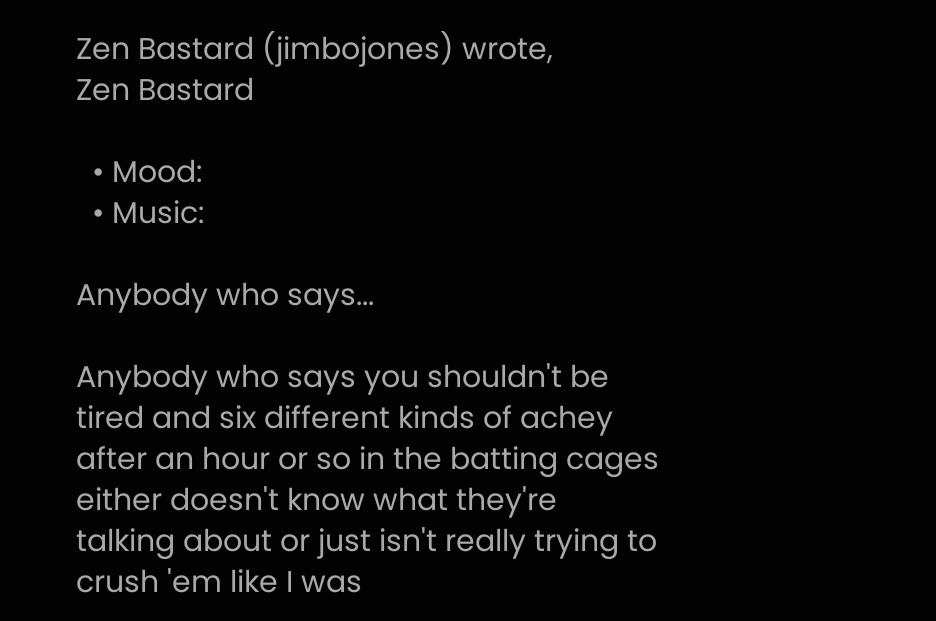Zen Bastard (jimbojones) wrote,
Zen Bastard

  • Mood:
  • Music:

Anybody who says...

Anybody who says you shouldn't be tired and six different kinds of achey after an hour or so in the batting cages either doesn't know what they're talking about or just isn't really trying to crush 'em like I was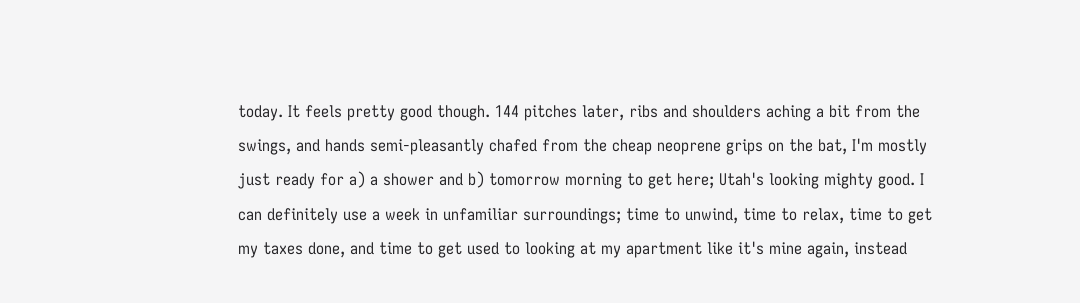today. It feels pretty good though. 144 pitches later, ribs and shoulders aching a bit from the swings, and hands semi-pleasantly chafed from the cheap neoprene grips on the bat, I'm mostly just ready for a) a shower and b) tomorrow morning to get here; Utah's looking mighty good. I can definitely use a week in unfamiliar surroundings; time to unwind, time to relax, time to get my taxes done, and time to get used to looking at my apartment like it's mine again, instead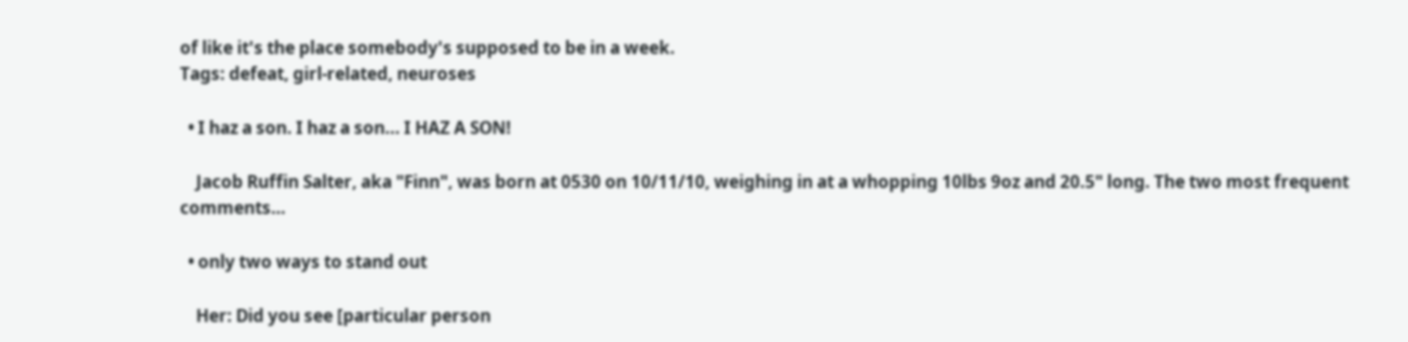of like it's the place somebody's supposed to be in a week.
Tags: defeat, girl-related, neuroses

  • I haz a son. I haz a son... I HAZ A SON!

    Jacob Ruffin Salter, aka "Finn", was born at 0530 on 10/11/10, weighing in at a whopping 10lbs 9oz and 20.5" long. The two most frequent comments…

  • only two ways to stand out

    Her: Did you see [particular person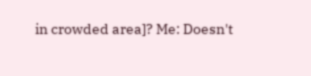in crowded area]? Me: Doesn't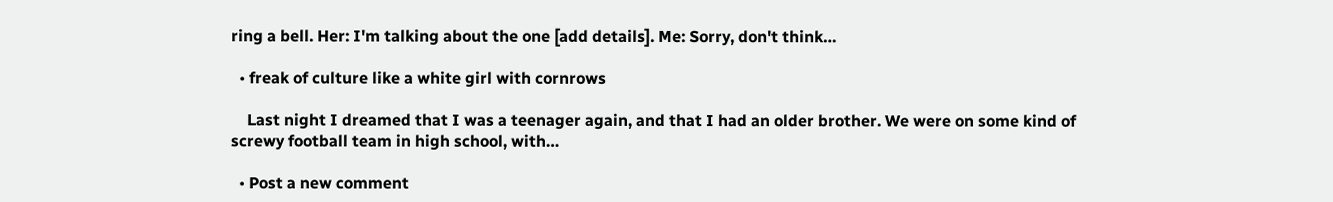ring a bell. Her: I'm talking about the one [add details]. Me: Sorry, don't think…

  • freak of culture like a white girl with cornrows

    Last night I dreamed that I was a teenager again, and that I had an older brother. We were on some kind of screwy football team in high school, with…

  • Post a new comment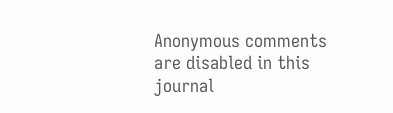Anonymous comments are disabled in this journal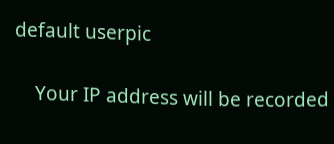default userpic

    Your IP address will be recorded